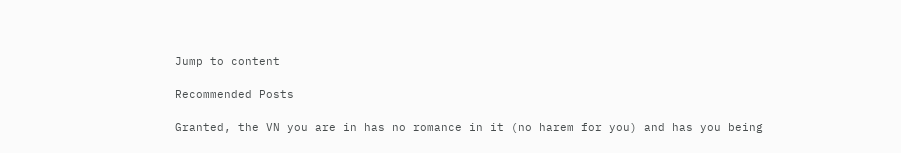Jump to content

Recommended Posts

Granted, the VN you are in has no romance in it (no harem for you) and has you being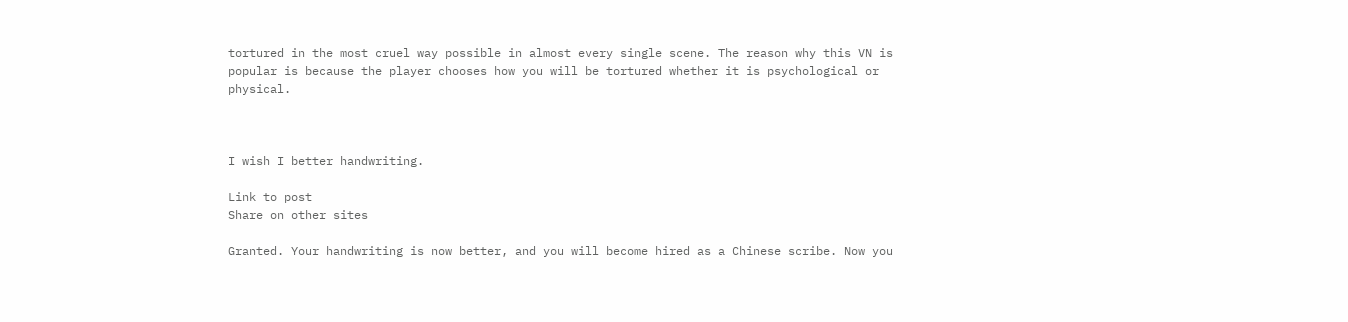tortured in the most cruel way possible in almost every single scene. The reason why this VN is popular is because the player chooses how you will be tortured whether it is psychological or physical.



I wish I better handwriting.

Link to post
Share on other sites

Granted. Your handwriting is now better, and you will become hired as a Chinese scribe. Now you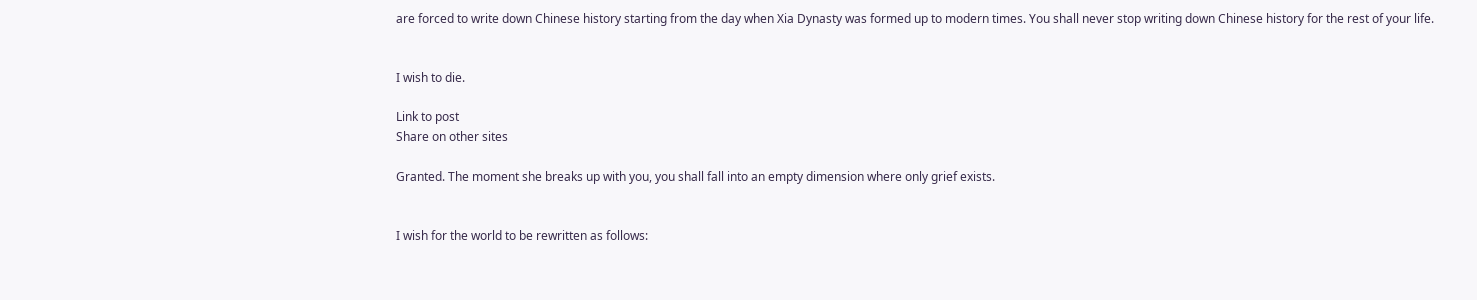are forced to write down Chinese history starting from the day when Xia Dynasty was formed up to modern times. You shall never stop writing down Chinese history for the rest of your life.


I wish to die.

Link to post
Share on other sites

Granted. The moment she breaks up with you, you shall fall into an empty dimension where only grief exists.


I wish for the world to be rewritten as follows: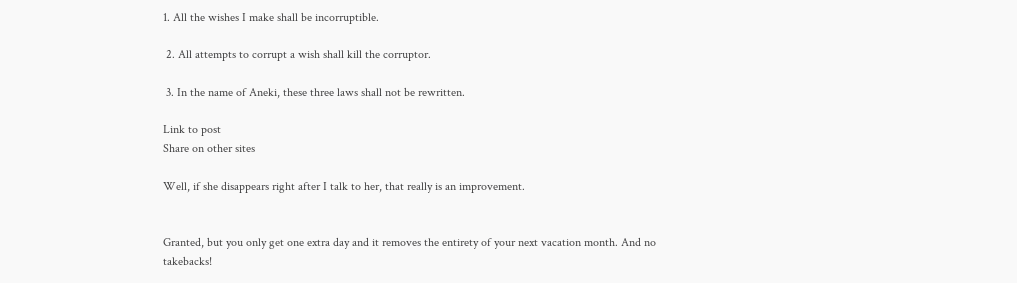1. All the wishes I make shall be incorruptible.

 2. All attempts to corrupt a wish shall kill the corruptor.

 3. In the name of Aneki, these three laws shall not be rewritten.

Link to post
Share on other sites

Well, if she disappears right after I talk to her, that really is an improvement.


Granted, but you only get one extra day and it removes the entirety of your next vacation month. And no takebacks!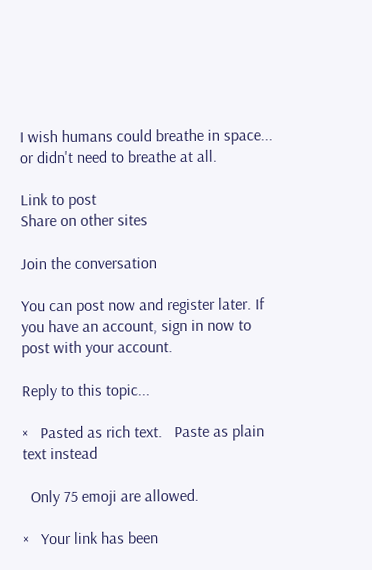I wish humans could breathe in space... or didn't need to breathe at all.

Link to post
Share on other sites

Join the conversation

You can post now and register later. If you have an account, sign in now to post with your account.

Reply to this topic...

×   Pasted as rich text.   Paste as plain text instead

  Only 75 emoji are allowed.

×   Your link has been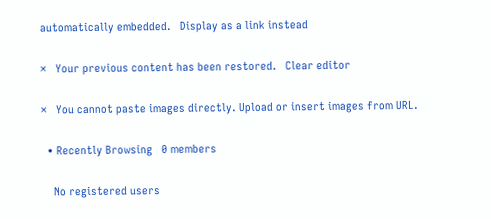automatically embedded.   Display as a link instead

×   Your previous content has been restored.   Clear editor

×   You cannot paste images directly. Upload or insert images from URL.

  • Recently Browsing   0 members

    No registered users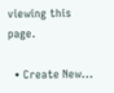viewing this page.

  • Create New...